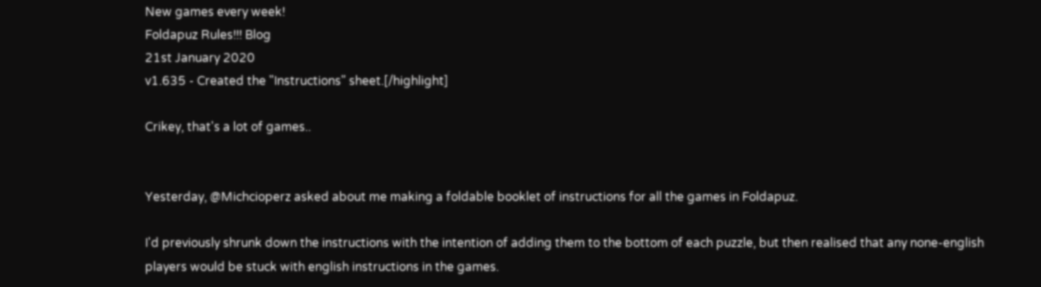New games every week!
Foldapuz Rules!!! Blog
21st January 2020
v1.635 - Created the "Instructions" sheet.[/highlight]

Crikey, that's a lot of games..


Yesterday, @Michcioperz asked about me making a foldable booklet of instructions for all the games in Foldapuz.

I'd previously shrunk down the instructions with the intention of adding them to the bottom of each puzzle, but then realised that any none-english players would be stuck with english instructions in the games.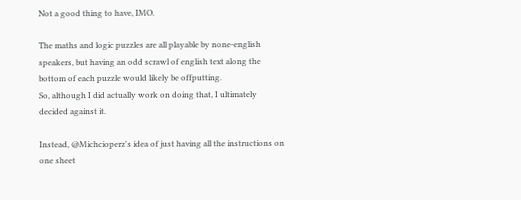Not a good thing to have, IMO.

The maths and logic puzzles are all playable by none-english speakers, but having an odd scrawl of english text along the bottom of each puzzle would likely be offputting.
So, although I did actually work on doing that, I ultimately decided against it.

Instead, @Michcioperz's idea of just having all the instructions on one sheet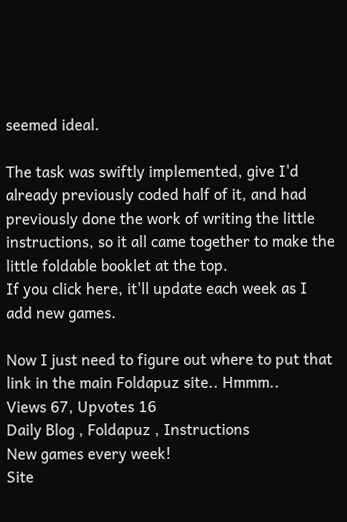seemed ideal.

The task was swiftly implemented, give I'd already previously coded half of it, and had previously done the work of writing the little instructions, so it all came together to make the little foldable booklet at the top.
If you click here, it'll update each week as I add new games.

Now I just need to figure out where to put that link in the main Foldapuz site.. Hmmm..
Views 67, Upvotes 16
Daily Blog , Foldapuz , Instructions
New games every week!
Site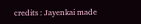credits : Jayenkai made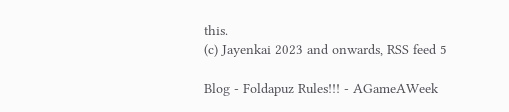this.
(c) Jayenkai 2023 and onwards, RSS feed 5

Blog - Foldapuz Rules!!! - AGameAWeek